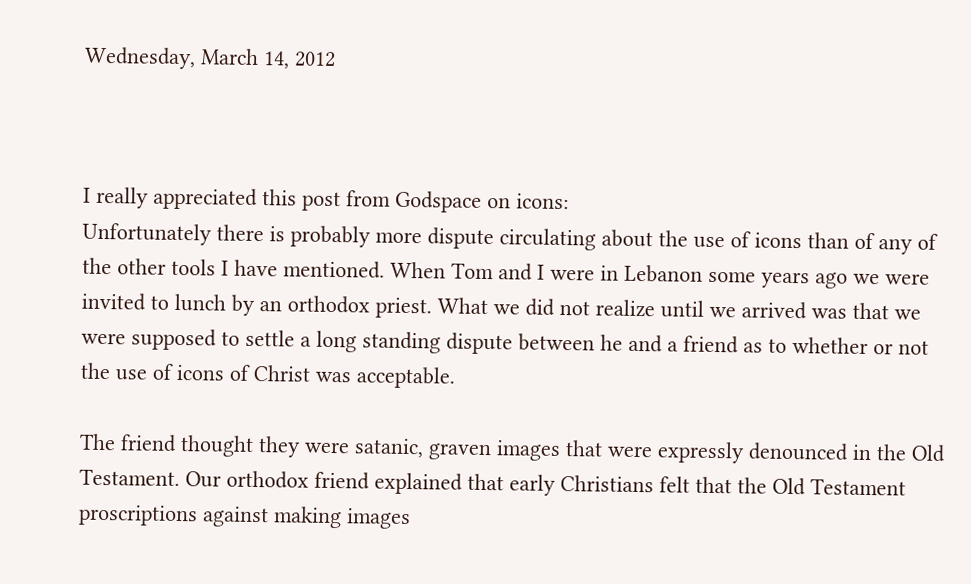Wednesday, March 14, 2012



I really appreciated this post from Godspace on icons:
Unfortunately there is probably more dispute circulating about the use of icons than of any of the other tools I have mentioned. When Tom and I were in Lebanon some years ago we were invited to lunch by an orthodox priest. What we did not realize until we arrived was that we were supposed to settle a long standing dispute between he and a friend as to whether or not the use of icons of Christ was acceptable.

The friend thought they were satanic, graven images that were expressly denounced in the Old Testament. Our orthodox friend explained that early Christians felt that the Old Testament proscriptions against making images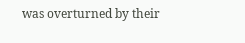was overturned by their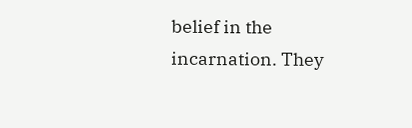belief in the incarnation. They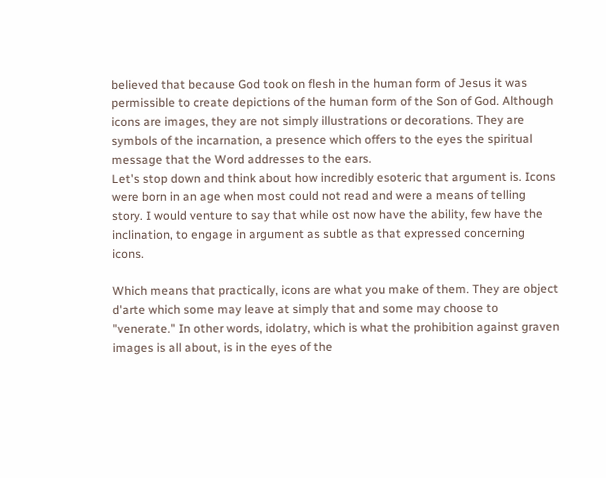believed that because God took on flesh in the human form of Jesus it was permissible to create depictions of the human form of the Son of God. Although icons are images, they are not simply illustrations or decorations. They are symbols of the incarnation, a presence which offers to the eyes the spiritual message that the Word addresses to the ears.
Let's stop down and think about how incredibly esoteric that argument is. Icons were born in an age when most could not read and were a means of telling story. I would venture to say that while ost now have the ability, few have the inclination, to engage in argument as subtle as that expressed concerning icons.

Which means that practically, icons are what you make of them. They are object d'arte which some may leave at simply that and some may choose to "venerate." In other words, idolatry, which is what the prohibition against graven images is all about, is in the eyes of the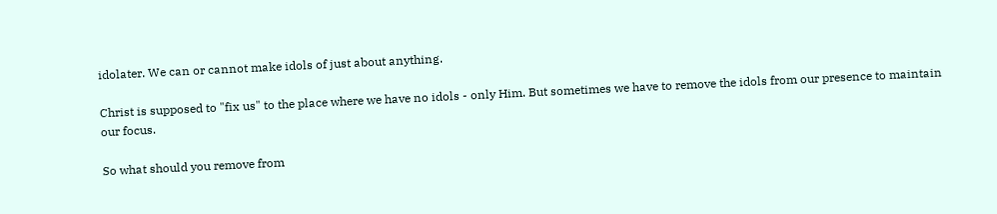idolater. We can or cannot make idols of just about anything.

Christ is supposed to "fix us" to the place where we have no idols - only Him. But sometimes we have to remove the idols from our presence to maintain our focus.

So what should you remove from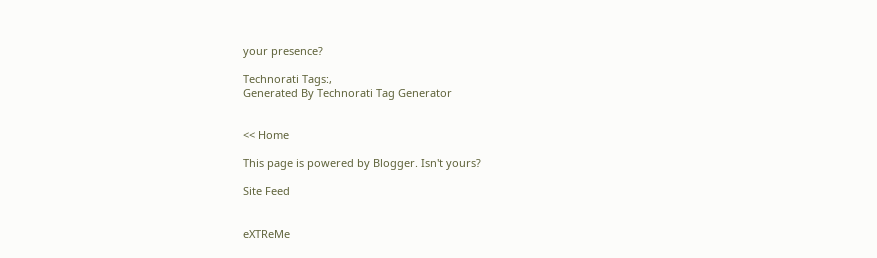your presence?

Technorati Tags:,
Generated By Technorati Tag Generator


<< Home

This page is powered by Blogger. Isn't yours?

Site Feed


eXTReMe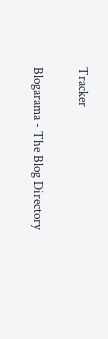Tracker

Blogarama - The Blog Directory